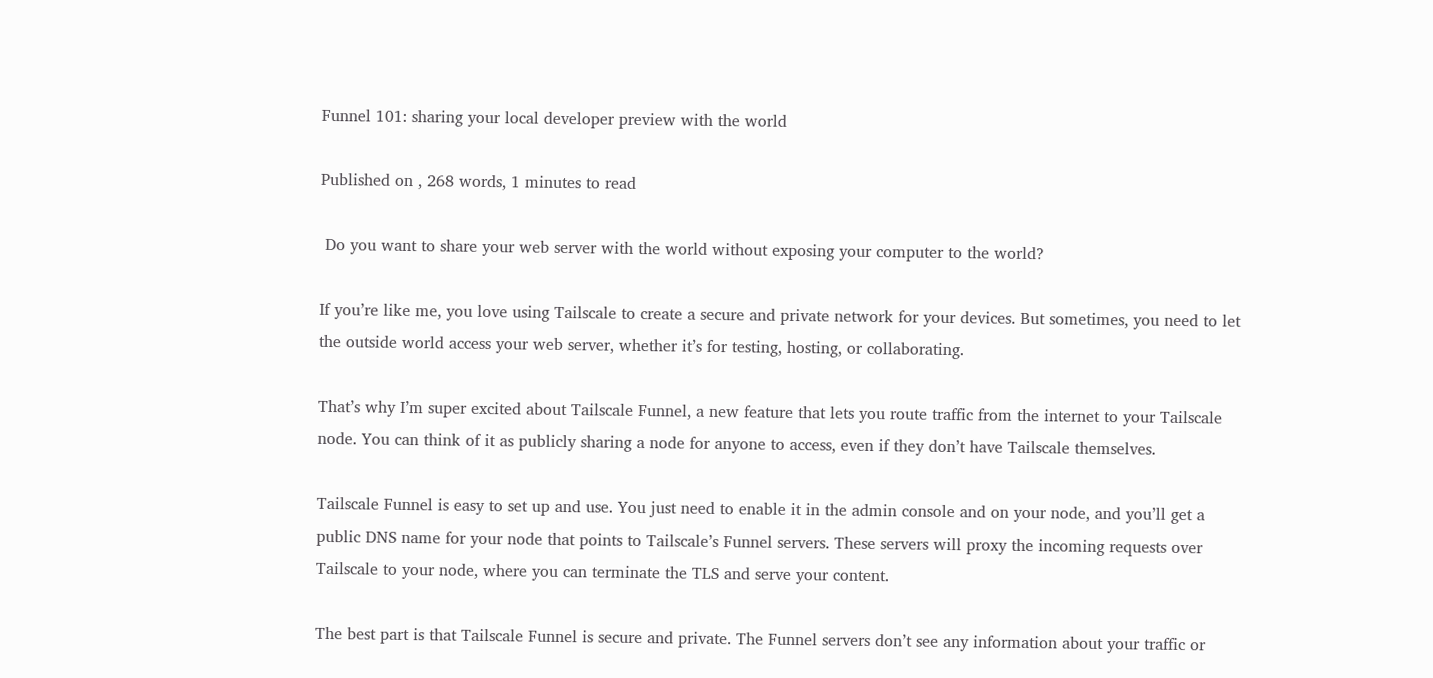Funnel 101: sharing your local developer preview with the world

Published on , 268 words, 1 minutes to read

 Do you want to share your web server with the world without exposing your computer to the world?

If you’re like me, you love using Tailscale to create a secure and private network for your devices. But sometimes, you need to let the outside world access your web server, whether it’s for testing, hosting, or collaborating.

That’s why I’m super excited about Tailscale Funnel, a new feature that lets you route traffic from the internet to your Tailscale node. You can think of it as publicly sharing a node for anyone to access, even if they don’t have Tailscale themselves.

Tailscale Funnel is easy to set up and use. You just need to enable it in the admin console and on your node, and you’ll get a public DNS name for your node that points to Tailscale’s Funnel servers. These servers will proxy the incoming requests over Tailscale to your node, where you can terminate the TLS and serve your content.

The best part is that Tailscale Funnel is secure and private. The Funnel servers don’t see any information about your traffic or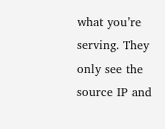what you’re serving. They only see the source IP and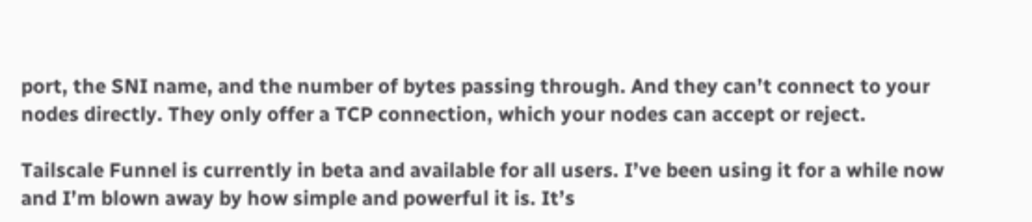port, the SNI name, and the number of bytes passing through. And they can’t connect to your nodes directly. They only offer a TCP connection, which your nodes can accept or reject.

Tailscale Funnel is currently in beta and available for all users. I’ve been using it for a while now and I’m blown away by how simple and powerful it is. It’s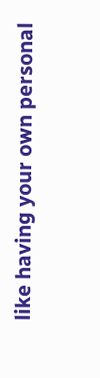like having your own personal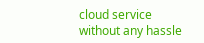cloud service without any hassle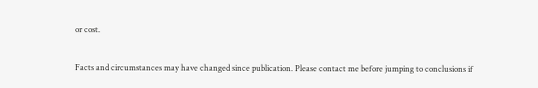or cost.

Facts and circumstances may have changed since publication. Please contact me before jumping to conclusions if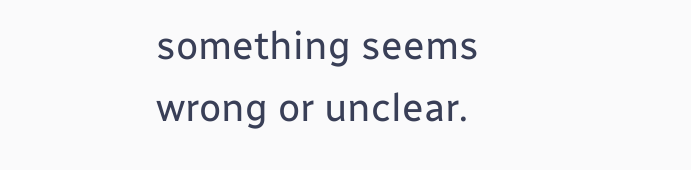something seems wrong or unclear.